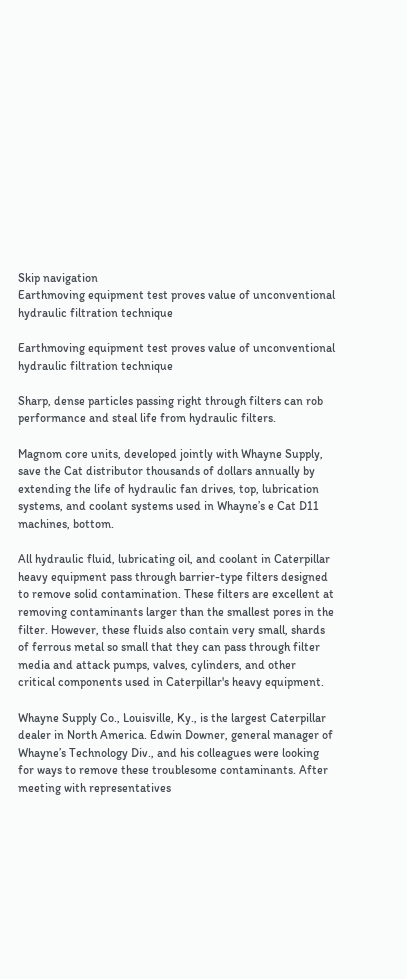Skip navigation
Earthmoving equipment test proves value of unconventional hydraulic filtration technique

Earthmoving equipment test proves value of unconventional hydraulic filtration technique

Sharp, dense particles passing right through filters can rob performance and steal life from hydraulic filters.

Magnom core units, developed jointly with Whayne Supply, save the Cat distributor thousands of dollars annually by extending the life of hydraulic fan drives, top, lubrication systems, and coolant systems used in Whayne’s e Cat D11 machines, bottom.

All hydraulic fluid, lubricating oil, and coolant in Caterpillar heavy equipment pass through barrier-type filters designed to remove solid contamination. These filters are excellent at removing contaminants larger than the smallest pores in the filter. However, these fluids also contain very small, shards of ferrous metal so small that they can pass through filter media and attack pumps, valves, cylinders, and other critical components used in Caterpillar's heavy equipment.

Whayne Supply Co., Louisville, Ky., is the largest Caterpillar dealer in North America. Edwin Downer, general manager of Whayne’s Technology Div., and his colleagues were looking for ways to remove these troublesome contaminants. After meeting with representatives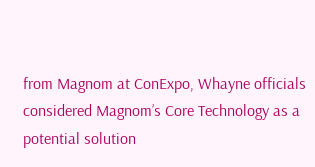from Magnom at ConExpo, Whayne officials considered Magnom’s Core Technology as a potential solution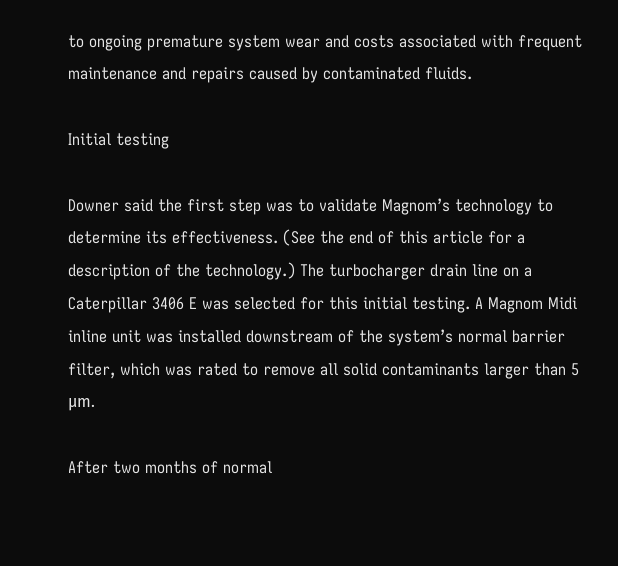to ongoing premature system wear and costs associated with frequent maintenance and repairs caused by contaminated fluids.

Initial testing

Downer said the first step was to validate Magnom’s technology to determine its effectiveness. (See the end of this article for a description of the technology.) The turbocharger drain line on a Caterpillar 3406 E was selected for this initial testing. A Magnom Midi inline unit was installed downstream of the system’s normal barrier filter, which was rated to remove all solid contaminants larger than 5 μm.

After two months of normal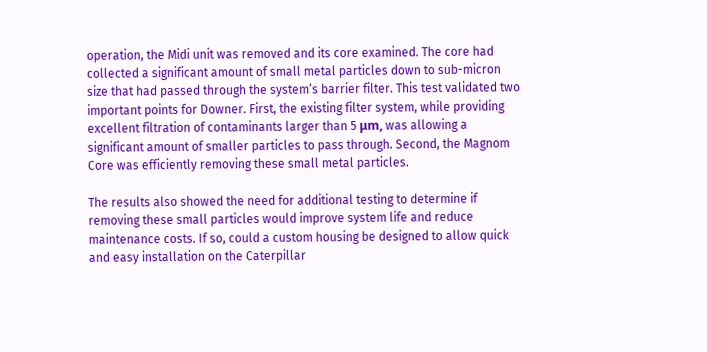operation, the Midi unit was removed and its core examined. The core had collected a significant amount of small metal particles down to sub-micron size that had passed through the system’s barrier filter. This test validated two important points for Downer. First, the existing filter system, while providing excellent filtration of contaminants larger than 5 μm, was allowing a significant amount of smaller particles to pass through. Second, the Magnom Core was efficiently removing these small metal particles.

The results also showed the need for additional testing to determine if removing these small particles would improve system life and reduce maintenance costs. If so, could a custom housing be designed to allow quick and easy installation on the Caterpillar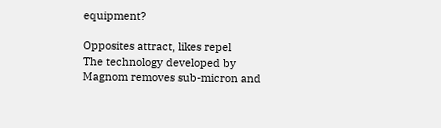equipment?

Opposites attract, likes repel
The technology developed by Magnom removes sub-micron and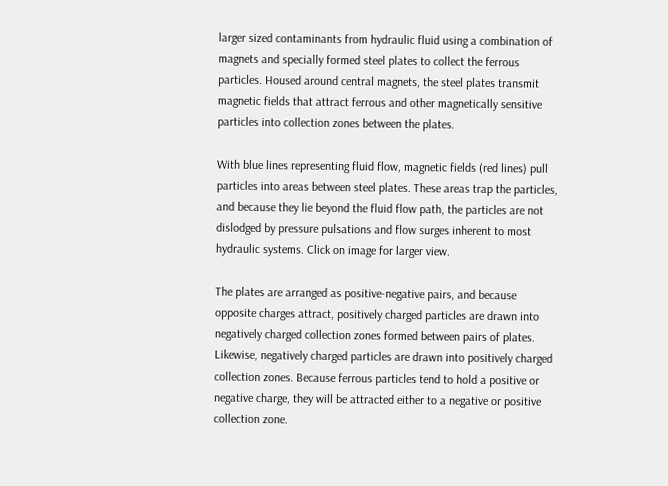larger sized contaminants from hydraulic fluid using a combination of magnets and specially formed steel plates to collect the ferrous particles. Housed around central magnets, the steel plates transmit magnetic fields that attract ferrous and other magnetically sensitive particles into collection zones between the plates.

With blue lines representing fluid flow, magnetic fields (red lines) pull particles into areas between steel plates. These areas trap the particles, and because they lie beyond the fluid flow path, the particles are not dislodged by pressure pulsations and flow surges inherent to most hydraulic systems. Click on image for larger view.

The plates are arranged as positive-negative pairs, and because opposite charges attract, positively charged particles are drawn into negatively charged collection zones formed between pairs of plates. Likewise, negatively charged particles are drawn into positively charged collection zones. Because ferrous particles tend to hold a positive or negative charge, they will be attracted either to a negative or positive collection zone.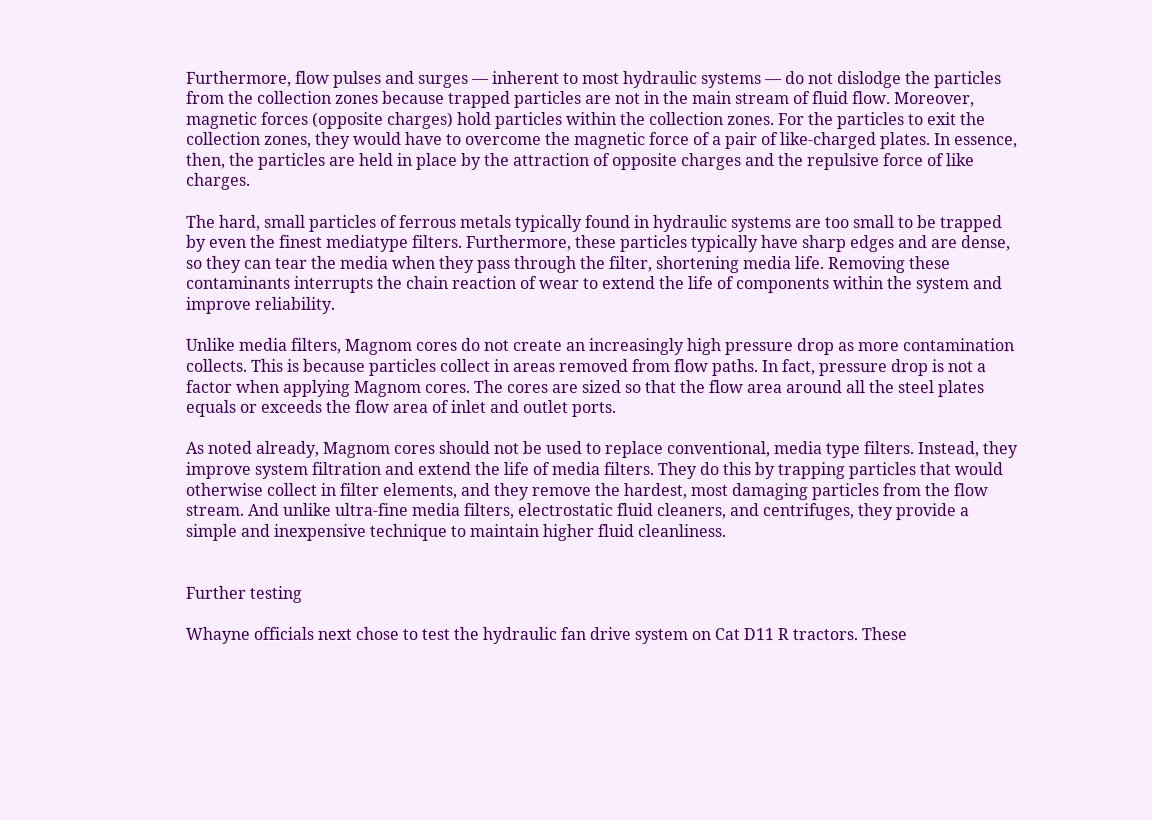Furthermore, flow pulses and surges — inherent to most hydraulic systems — do not dislodge the particles from the collection zones because trapped particles are not in the main stream of fluid flow. Moreover, magnetic forces (opposite charges) hold particles within the collection zones. For the particles to exit the collection zones, they would have to overcome the magnetic force of a pair of like-charged plates. In essence, then, the particles are held in place by the attraction of opposite charges and the repulsive force of like charges.

The hard, small particles of ferrous metals typically found in hydraulic systems are too small to be trapped by even the finest mediatype filters. Furthermore, these particles typically have sharp edges and are dense, so they can tear the media when they pass through the filter, shortening media life. Removing these contaminants interrupts the chain reaction of wear to extend the life of components within the system and improve reliability.

Unlike media filters, Magnom cores do not create an increasingly high pressure drop as more contamination collects. This is because particles collect in areas removed from flow paths. In fact, pressure drop is not a factor when applying Magnom cores. The cores are sized so that the flow area around all the steel plates equals or exceeds the flow area of inlet and outlet ports.

As noted already, Magnom cores should not be used to replace conventional, media type filters. Instead, they improve system filtration and extend the life of media filters. They do this by trapping particles that would otherwise collect in filter elements, and they remove the hardest, most damaging particles from the flow stream. And unlike ultra-fine media filters, electrostatic fluid cleaners, and centrifuges, they provide a simple and inexpensive technique to maintain higher fluid cleanliness.


Further testing

Whayne officials next chose to test the hydraulic fan drive system on Cat D11 R tractors. These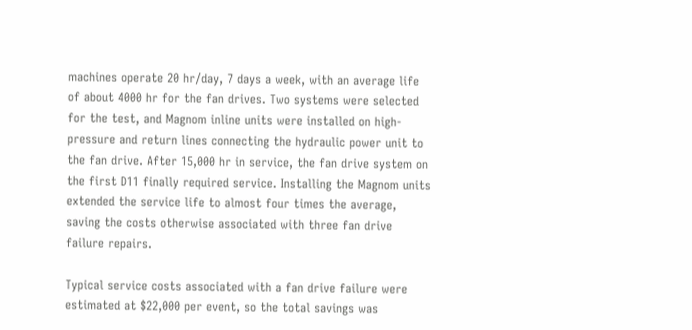machines operate 20 hr/day, 7 days a week, with an average life of about 4000 hr for the fan drives. Two systems were selected for the test, and Magnom inline units were installed on high-pressure and return lines connecting the hydraulic power unit to the fan drive. After 15,000 hr in service, the fan drive system on the first D11 finally required service. Installing the Magnom units extended the service life to almost four times the average, saving the costs otherwise associated with three fan drive failure repairs.

Typical service costs associated with a fan drive failure were estimated at $22,000 per event, so the total savings was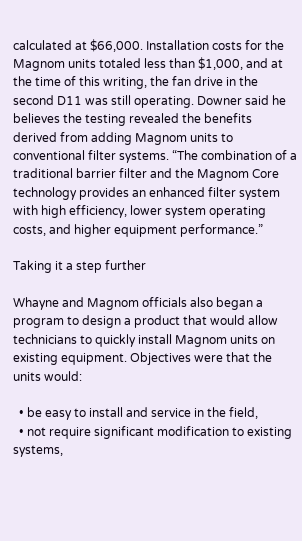calculated at $66,000. Installation costs for the Magnom units totaled less than $1,000, and at the time of this writing, the fan drive in the second D11 was still operating. Downer said he believes the testing revealed the benefits derived from adding Magnom units to conventional filter systems. “The combination of a traditional barrier filter and the Magnom Core technology provides an enhanced filter system with high efficiency, lower system operating costs, and higher equipment performance.”

Taking it a step further

Whayne and Magnom officials also began a program to design a product that would allow technicians to quickly install Magnom units on existing equipment. Objectives were that the units would:

  • be easy to install and service in the field,
  • not require significant modification to existing systems,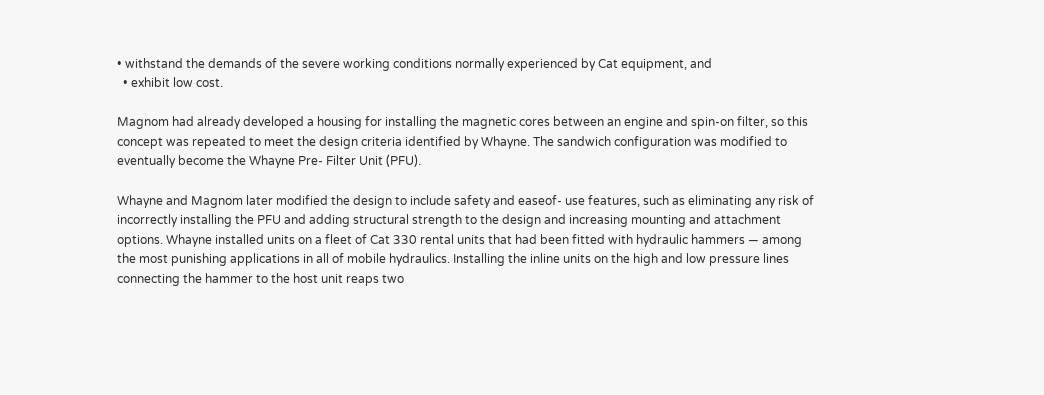• withstand the demands of the severe working conditions normally experienced by Cat equipment, and
  • exhibit low cost.

Magnom had already developed a housing for installing the magnetic cores between an engine and spin-on filter, so this concept was repeated to meet the design criteria identified by Whayne. The sandwich configuration was modified to eventually become the Whayne Pre- Filter Unit (PFU).

Whayne and Magnom later modified the design to include safety and easeof- use features, such as eliminating any risk of incorrectly installing the PFU and adding structural strength to the design and increasing mounting and attachment options. Whayne installed units on a fleet of Cat 330 rental units that had been fitted with hydraulic hammers — among the most punishing applications in all of mobile hydraulics. Installing the inline units on the high and low pressure lines connecting the hammer to the host unit reaps two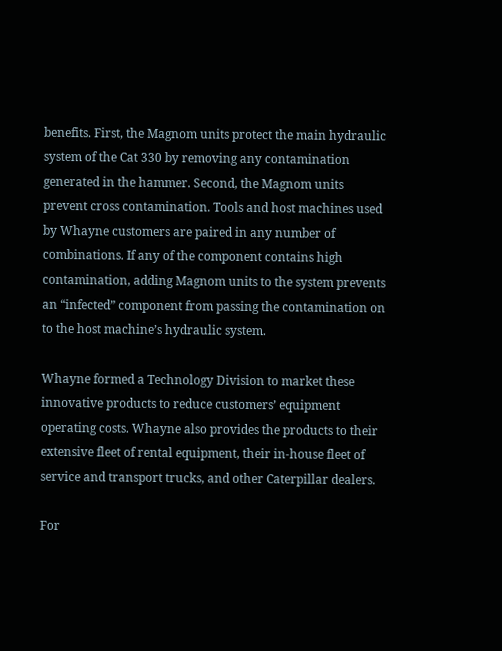benefits. First, the Magnom units protect the main hydraulic system of the Cat 330 by removing any contamination generated in the hammer. Second, the Magnom units prevent cross contamination. Tools and host machines used by Whayne customers are paired in any number of combinations. If any of the component contains high contamination, adding Magnom units to the system prevents an “infected” component from passing the contamination on to the host machine’s hydraulic system.

Whayne formed a Technology Division to market these innovative products to reduce customers’ equipment operating costs. Whayne also provides the products to their extensive fleet of rental equipment, their in-house fleet of service and transport trucks, and other Caterpillar dealers.

For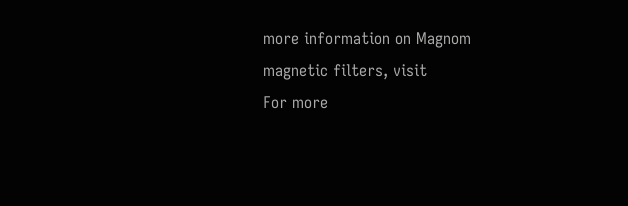more information on Magnom magnetic filters, visit
For more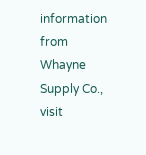information from Whayne Supply Co., visit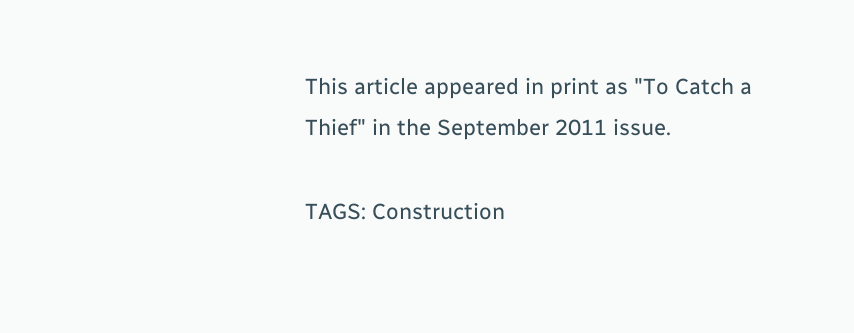This article appeared in print as "To Catch a Thief" in the September 2011 issue.

TAGS: Construction